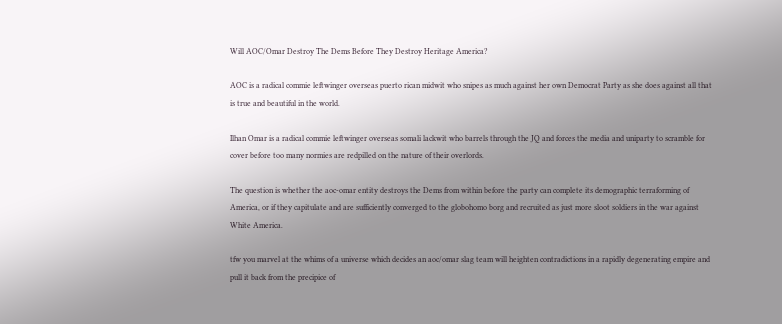Will AOC/Omar Destroy The Dems Before They Destroy Heritage America?

AOC is a radical commie leftwinger overseas puerto rican midwit who snipes as much against her own Democrat Party as she does against all that is true and beautiful in the world.

Ilhan Omar is a radical commie leftwinger overseas somali lackwit who barrels through the JQ and forces the media and uniparty to scramble for cover before too many normies are redpilled on the nature of their overlords.

The question is whether the aoc-omar entity destroys the Dems from within before the party can complete its demographic terraforming of America, or if they capitulate and are sufficiently converged to the globohomo borg and recruited as just more sloot soldiers in the war against White America.

tfw you marvel at the whims of a universe which decides an aoc/omar slag team will heighten contradictions in a rapidly degenerating empire and pull it back from the precipice of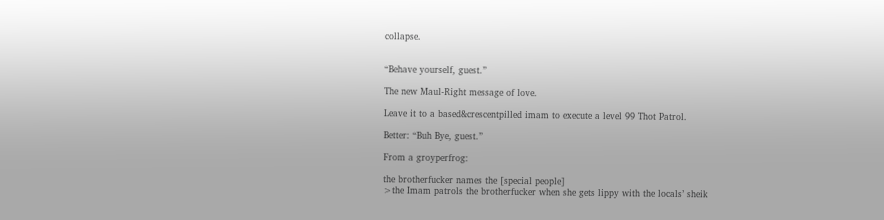collapse.


“Behave yourself, guest.”

The new Maul-Right message of love.

Leave it to a based&crescentpilled imam to execute a level 99 Thot Patrol.

Better: “Buh Bye, guest.”

From a groyperfrog:

the brotherfucker names the [special people]
>the Imam patrols the brotherfucker when she gets lippy with the locals’ sheik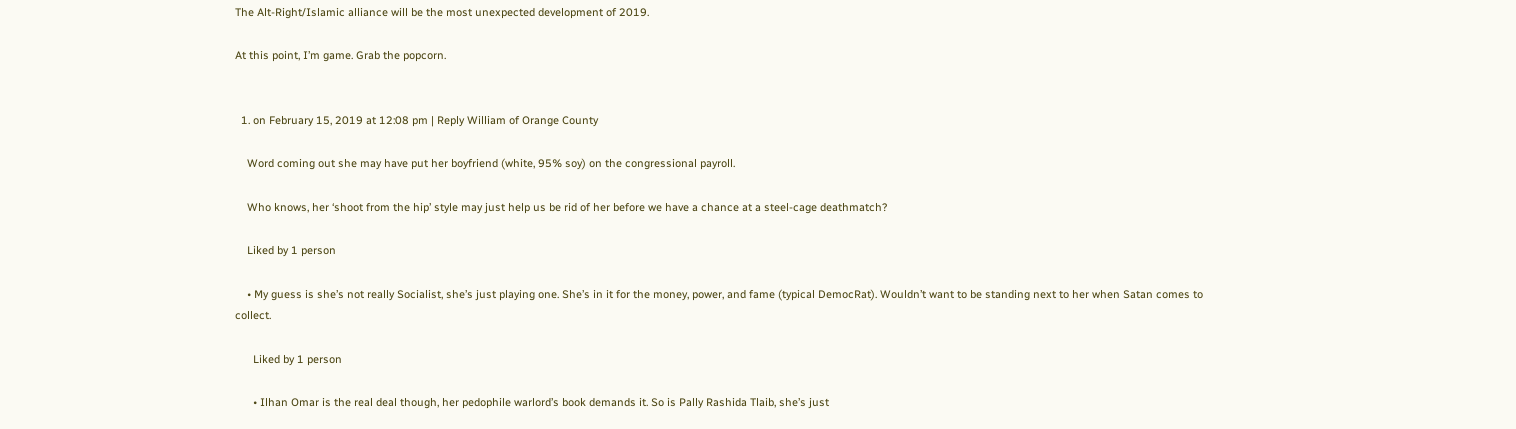The Alt-Right/Islamic alliance will be the most unexpected development of 2019.

At this point, I’m game. Grab the popcorn.


  1. on February 15, 2019 at 12:08 pm | Reply William of Orange County

    Word coming out she may have put her boyfriend (white, 95% soy) on the congressional payroll.

    Who knows, her ‘shoot from the hip’ style may just help us be rid of her before we have a chance at a steel-cage deathmatch?

    Liked by 1 person

    • My guess is she’s not really Socialist, she’s just playing one. She’s in it for the money, power, and fame (typical DemocRat). Wouldn’t want to be standing next to her when Satan comes to collect.

      Liked by 1 person

      • Ilhan Omar is the real deal though, her pedophile warlord’s book demands it. So is Pally Rashida Tlaib, she’s just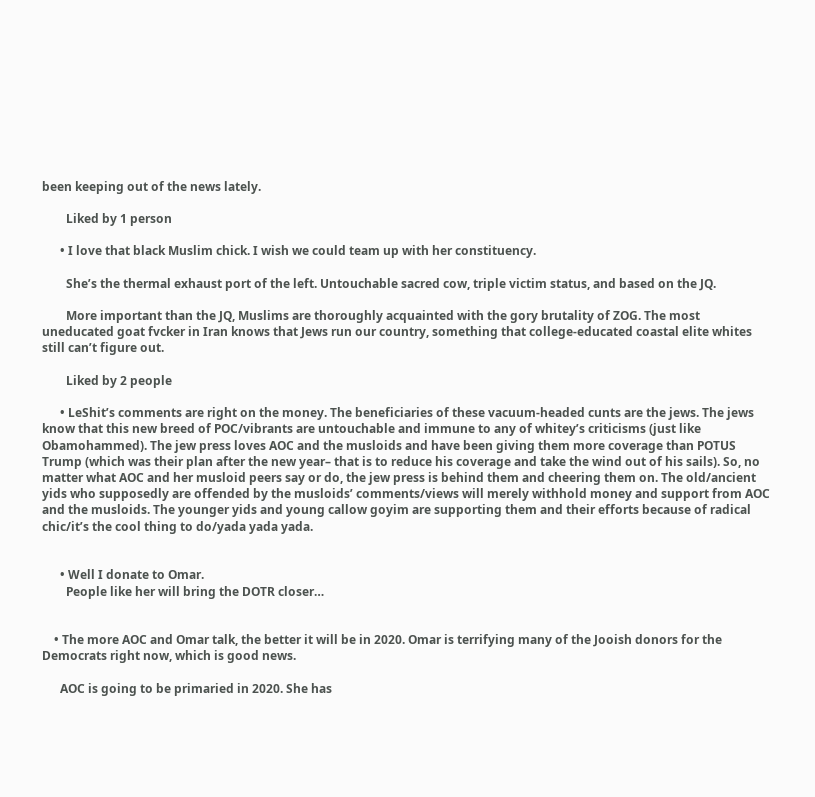been keeping out of the news lately.

        Liked by 1 person

      • I love that black Muslim chick. I wish we could team up with her constituency.

        She’s the thermal exhaust port of the left. Untouchable sacred cow, triple victim status, and based on the JQ.

        More important than the JQ, Muslims are thoroughly acquainted with the gory brutality of ZOG. The most uneducated goat fvcker in Iran knows that Jews run our country, something that college-educated coastal elite whites still can’t figure out.

        Liked by 2 people

      • LeShit’s comments are right on the money. The beneficiaries of these vacuum-headed cunts are the jews. The jews know that this new breed of POC/vibrants are untouchable and immune to any of whitey’s criticisms (just like Obamohammed). The jew press loves AOC and the musloids and have been giving them more coverage than POTUS Trump (which was their plan after the new year– that is to reduce his coverage and take the wind out of his sails). So, no matter what AOC and her musloid peers say or do, the jew press is behind them and cheering them on. The old/ancient yids who supposedly are offended by the musloids’ comments/views will merely withhold money and support from AOC and the musloids. The younger yids and young callow goyim are supporting them and their efforts because of radical chic/it’s the cool thing to do/yada yada yada.


      • Well I donate to Omar.
        People like her will bring the DOTR closer…


    • The more AOC and Omar talk, the better it will be in 2020. Omar is terrifying many of the Jooish donors for the Democrats right now, which is good news.

      AOC is going to be primaried in 2020. She has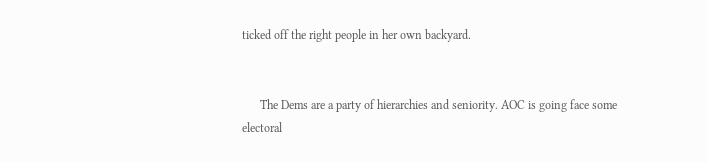ticked off the right people in her own backyard.


      The Dems are a party of hierarchies and seniority. AOC is going face some electoral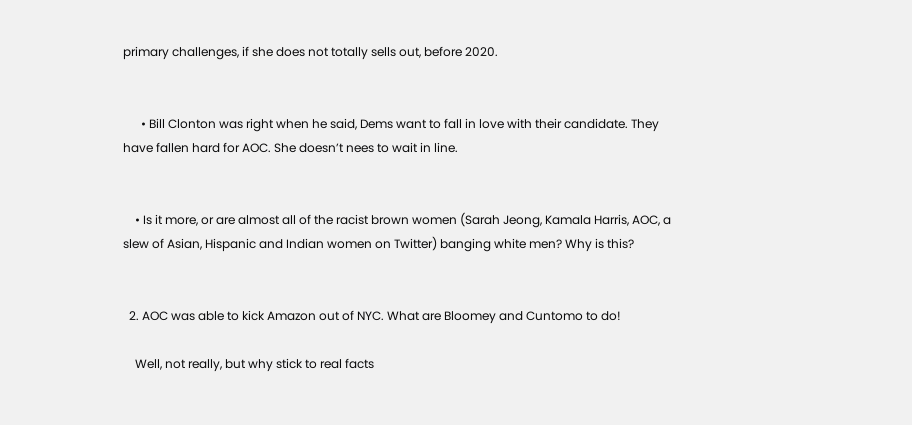primary challenges, if she does not totally sells out, before 2020.


      • Bill Clonton was right when he said, Dems want to fall in love with their candidate. They have fallen hard for AOC. She doesn’t nees to wait in line.


    • Is it more, or are almost all of the racist brown women (Sarah Jeong, Kamala Harris, AOC, a slew of Asian, Hispanic and Indian women on Twitter) banging white men? Why is this?


  2. AOC was able to kick Amazon out of NYC. What are Bloomey and Cuntomo to do!

    Well, not really, but why stick to real facts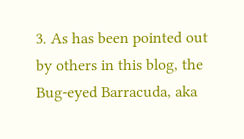3. As has been pointed out by others in this blog, the Bug-eyed Barracuda, aka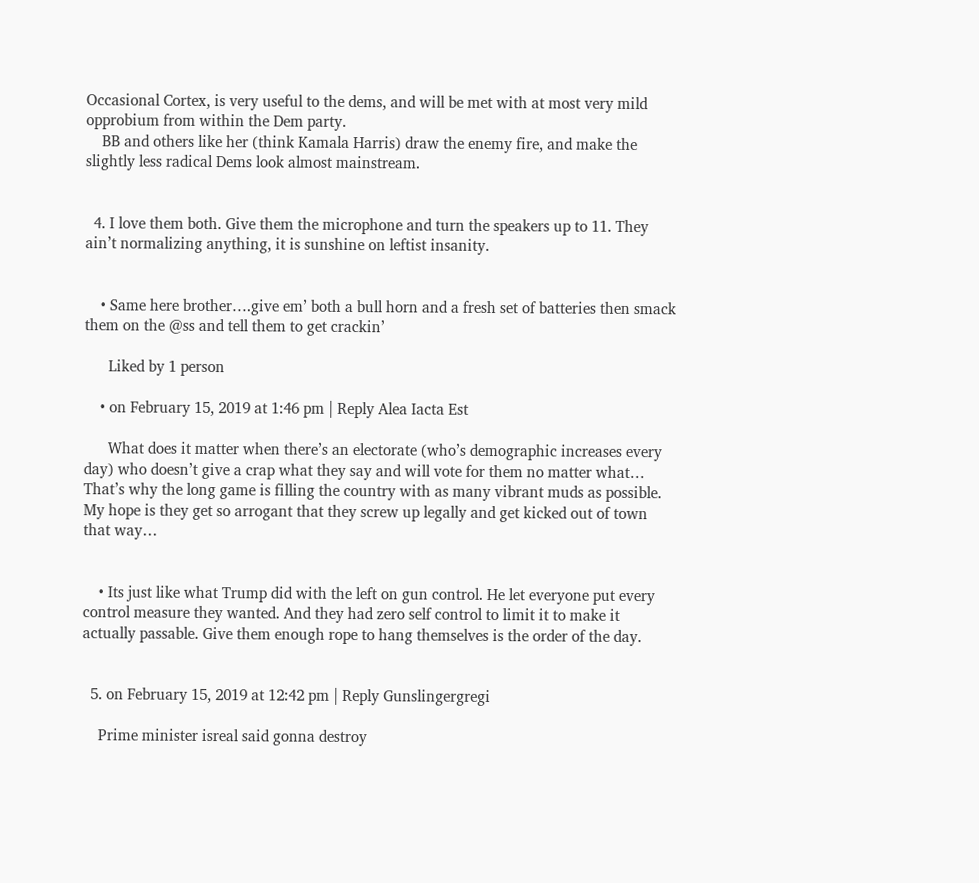Occasional Cortex, is very useful to the dems, and will be met with at most very mild opprobium from within the Dem party.
    BB and others like her (think Kamala Harris) draw the enemy fire, and make the slightly less radical Dems look almost mainstream.


  4. I love them both. Give them the microphone and turn the speakers up to 11. They ain’t normalizing anything, it is sunshine on leftist insanity.


    • Same here brother….give em’ both a bull horn and a fresh set of batteries then smack them on the @ss and tell them to get crackin’

      Liked by 1 person

    • on February 15, 2019 at 1:46 pm | Reply Alea Iacta Est

      What does it matter when there’s an electorate (who’s demographic increases every day) who doesn’t give a crap what they say and will vote for them no matter what… That’s why the long game is filling the country with as many vibrant muds as possible. My hope is they get so arrogant that they screw up legally and get kicked out of town that way…


    • Its just like what Trump did with the left on gun control. He let everyone put every control measure they wanted. And they had zero self control to limit it to make it actually passable. Give them enough rope to hang themselves is the order of the day.


  5. on February 15, 2019 at 12:42 pm | Reply Gunslingergregi

    Prime minister isreal said gonna destroy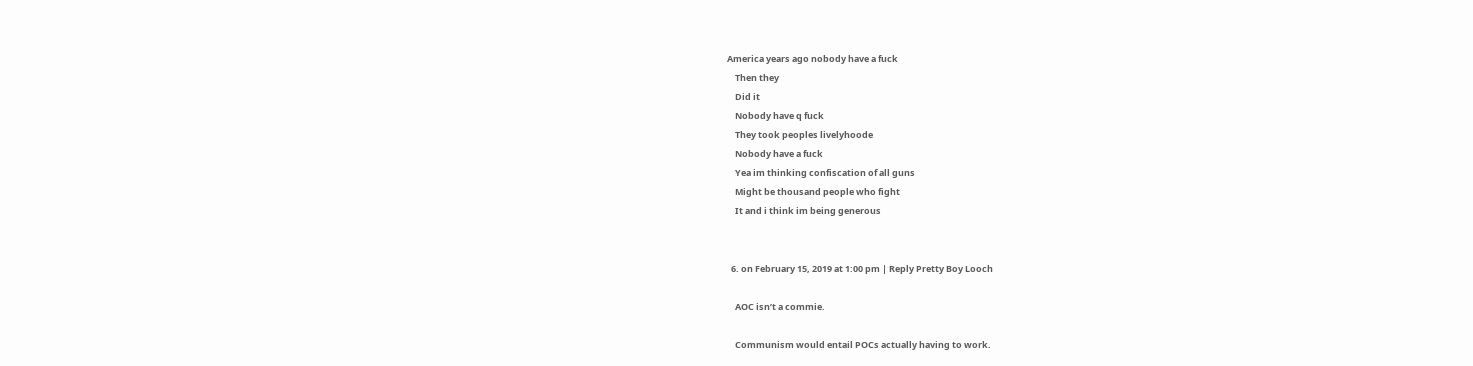America years ago nobody have a fuck
    Then they
    Did it
    Nobody have q fuck
    They took peoples livelyhoode
    Nobody have a fuck
    Yea im thinking confiscation of all guns
    Might be thousand people who fight
    It and i think im being generous


  6. on February 15, 2019 at 1:00 pm | Reply Pretty Boy Looch

    AOC isn’t a commie.

    Communism would entail POCs actually having to work.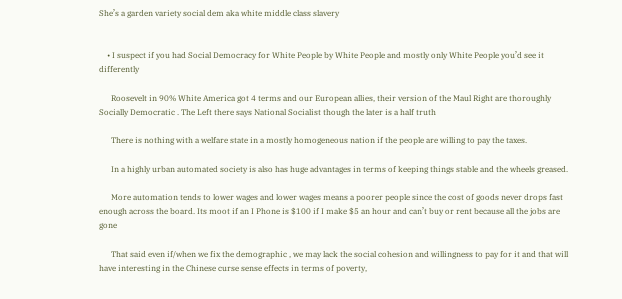She’s a garden variety social dem aka white middle class slavery


    • I suspect if you had Social Democracy for White People by White People and mostly only White People you’d see it differently

      Roosevelt in 90% White America got 4 terms and our European allies, their version of the Maul Right are thoroughly Socially Democratic . The Left there says National Socialist though the later is a half truth

      There is nothing with a welfare state in a mostly homogeneous nation if the people are willing to pay the taxes.

      In a highly urban automated society is also has huge advantages in terms of keeping things stable and the wheels greased.

      More automation tends to lower wages and lower wages means a poorer people since the cost of goods never drops fast enough across the board. Its moot if an I Phone is $100 if I make $5 an hour and can’t buy or rent because all the jobs are gone

      That said even if/when we fix the demographic , we may lack the social cohesion and willingness to pay for it and that will have interesting in the Chinese curse sense effects in terms of poverty,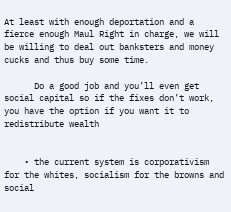At least with enough deportation and a fierce enough Maul Right in charge, we will be willing to deal out banksters and money cucks and thus buy some time.

      Do a good job and you’ll even get social capital so if the fixes don’t work, you have the option if you want it to redistribute wealth


    • the current system is corporativism for the whites, socialism for the browns and social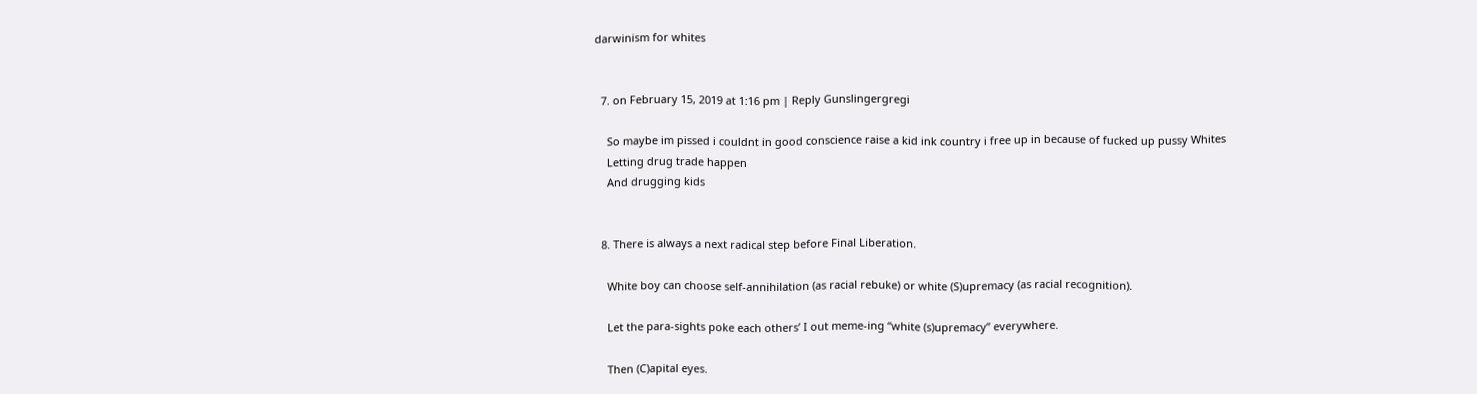darwinism for whites


  7. on February 15, 2019 at 1:16 pm | Reply Gunslingergregi

    So maybe im pissed i couldnt in good conscience raise a kid ink country i free up in because of fucked up pussy Whites
    Letting drug trade happen
    And drugging kids


  8. There is always a next radical step before Final Liberation.

    White boy can choose self-annihilation (as racial rebuke) or white (S)upremacy (as racial recognition).

    Let the para-sights poke each others’ I out meme-ing “white (s)upremacy” everywhere.

    Then (C)apital eyes.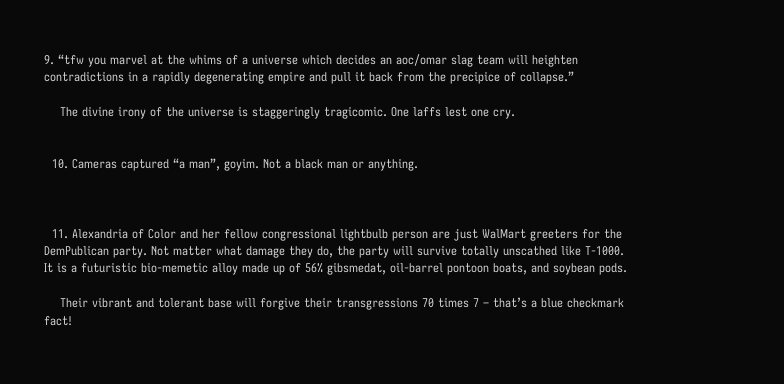9. “tfw you marvel at the whims of a universe which decides an aoc/omar slag team will heighten contradictions in a rapidly degenerating empire and pull it back from the precipice of collapse.”

    The divine irony of the universe is staggeringly tragicomic. One laffs lest one cry.


  10. Cameras captured “a man”, goyim. Not a black man or anything.



  11. Alexandria of Color and her fellow congressional lightbulb person are just WalMart greeters for the DemPublican party. Not matter what damage they do, the party will survive totally unscathed like T-1000. It is a futuristic bio-memetic alloy made up of 56% gibsmedat, oil-barrel pontoon boats, and soybean pods.

    Their vibrant and tolerant base will forgive their transgressions 70 times 7 – that’s a blue checkmark fact!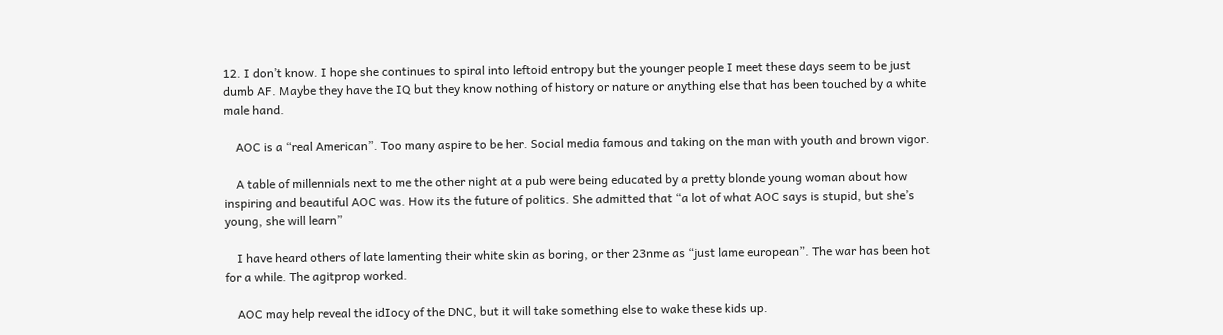12. I don’t know. I hope she continues to spiral into leftoid entropy but the younger people I meet these days seem to be just dumb AF. Maybe they have the IQ but they know nothing of history or nature or anything else that has been touched by a white male hand.

    AOC is a “real American”. Too many aspire to be her. Social media famous and taking on the man with youth and brown vigor.

    A table of millennials next to me the other night at a pub were being educated by a pretty blonde young woman about how inspiring and beautiful AOC was. How its the future of politics. She admitted that “a lot of what AOC says is stupid, but she’s young, she will learn”

    I have heard others of late lamenting their white skin as boring, or ther 23nme as “just lame european”. The war has been hot for a while. The agitprop worked.

    AOC may help reveal the idIocy of the DNC, but it will take something else to wake these kids up.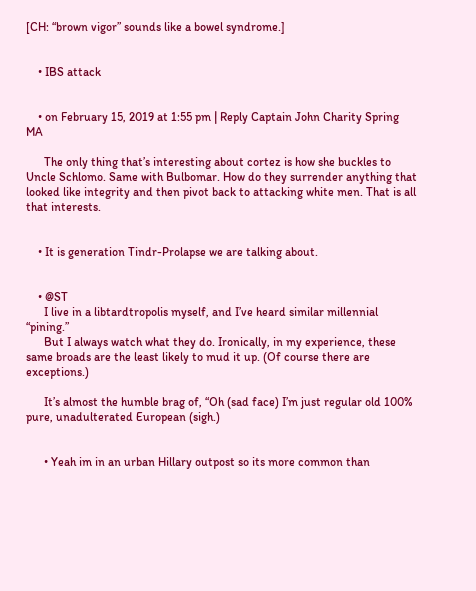[CH: “brown vigor” sounds like a bowel syndrome.]


    • IBS attack


    • on February 15, 2019 at 1:55 pm | Reply Captain John Charity Spring MA

      The only thing that’s interesting about cortez is how she buckles to Uncle Schlomo. Same with Bulbomar. How do they surrender anything that looked like integrity and then pivot back to attacking white men. That is all that interests.


    • It is generation Tindr-Prolapse we are talking about.


    • @ST
      I live in a libtardtropolis myself, and I’ve heard similar millennial “pining.”
      But I always watch what they do. Ironically, in my experience, these same broads are the least likely to mud it up. (Of course there are exceptions.)

      It’s almost the humble brag of, “Oh (sad face) I’m just regular old 100% pure, unadulterated European (sigh.)


      • Yeah im in an urban Hillary outpost so its more common than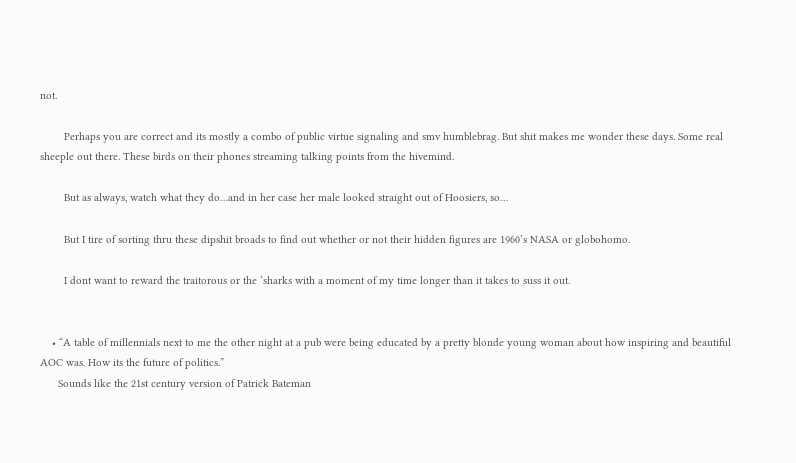not.

        Perhaps you are correct and its mostly a combo of public virtue signaling and smv humblebrag. But shit makes me wonder these days. Some real sheeple out there. These birds on their phones streaming talking points from the hivemind.

        But as always, watch what they do…and in her case her male looked straight out of Hoosiers, so…

        But I tire of sorting thru these dipshit broads to find out whether or not their hidden figures are 1960’s NASA or globohomo.

        I dont want to reward the traitorous or the ‘sharks with a moment of my time longer than it takes to suss it out.


    • “A table of millennials next to me the other night at a pub were being educated by a pretty blonde young woman about how inspiring and beautiful AOC was. How its the future of politics.”
      Sounds like the 21st century version of Patrick Bateman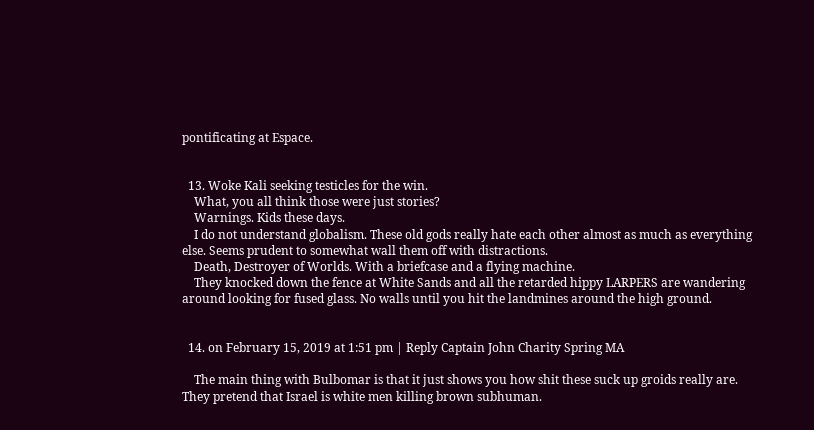pontificating at Espace.


  13. Woke Kali seeking testicles for the win.
    What, you all think those were just stories?
    Warnings. Kids these days.
    I do not understand globalism. These old gods really hate each other almost as much as everything else. Seems prudent to somewhat wall them off with distractions.
    Death, Destroyer of Worlds. With a briefcase and a flying machine.
    They knocked down the fence at White Sands and all the retarded hippy LARPERS are wandering around looking for fused glass. No walls until you hit the landmines around the high ground.


  14. on February 15, 2019 at 1:51 pm | Reply Captain John Charity Spring MA

    The main thing with Bulbomar is that it just shows you how shit these suck up groids really are. They pretend that Israel is white men killing brown subhuman.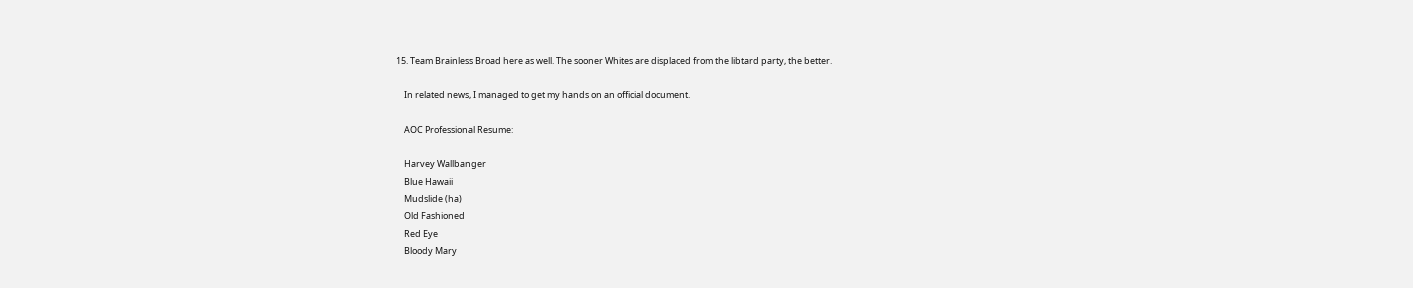15. Team Brainless Broad here as well. The sooner Whites are displaced from the libtard party, the better.

    In related news, I managed to get my hands on an official document.

    AOC Professional Resume:

    Harvey Wallbanger
    Blue Hawaii
    Mudslide (ha)
    Old Fashioned
    Red Eye
    Bloody Mary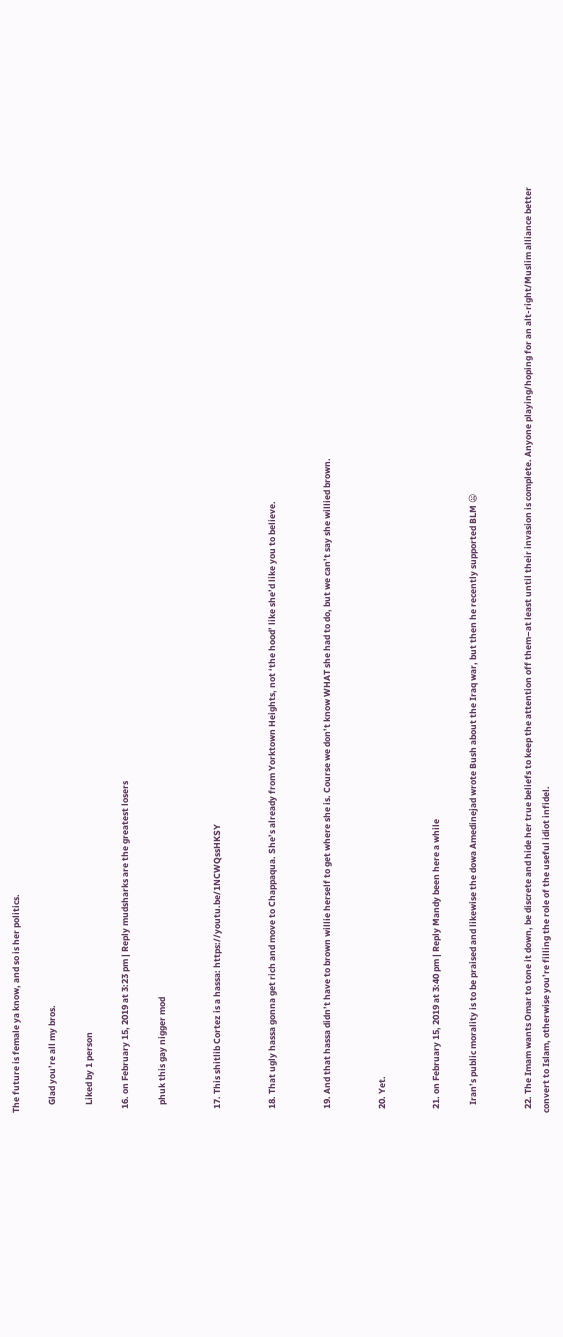The future is female ya know, and so is her politics.

    Glad you’re all my bros.

    Liked by 1 person

  16. on February 15, 2019 at 3:23 pm | Reply mudsharks are the greatest losers

    phuk this gay nigger mod


  17. This shitlib Cortez is a hassa: https://youtu.be/1NCWQssHKSY


  18. That ugly hassa gonna get rich and move to Chappaqua. She’s already from Yorktown Heights, not ‘the hood’ like she’d like you to believe.


  19. And that hassa didn’t have to brown willie herself to get where she is. Course we don’t know WHAT she had to do, but we can’t say she willied brown.


  20. Yet.


  21. on February 15, 2019 at 3:40 pm | Reply Mandy been here a while

    Iran’s public morality is to be praised and likewise the dowa Amedinejad wrote Bush about the Iraq war, but then he recently supported BLM 😦


  22. The Imam wants Omar to tone it down, be discrete and hide her true beliefs to keep the attention off them–at least until their invasion is complete. Anyone playing/hoping for an alt-right/Muslim alliance better convert to Islam, otherwise you’re filling the role of the useful idiot infidel.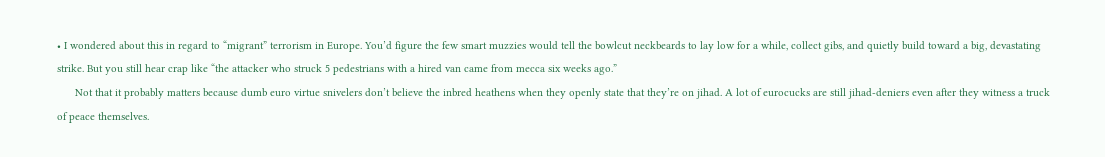• I wondered about this in regard to “migrant” terrorism in Europe. You’d figure the few smart muzzies would tell the bowlcut neckbeards to lay low for a while, collect gibs, and quietly build toward a big, devastating strike. But you still hear crap like “the attacker who struck 5 pedestrians with a hired van came from mecca six weeks ago.”
      Not that it probably matters because dumb euro virtue snivelers don’t believe the inbred heathens when they openly state that they’re on jihad. A lot of eurocucks are still jihad-deniers even after they witness a truck of peace themselves.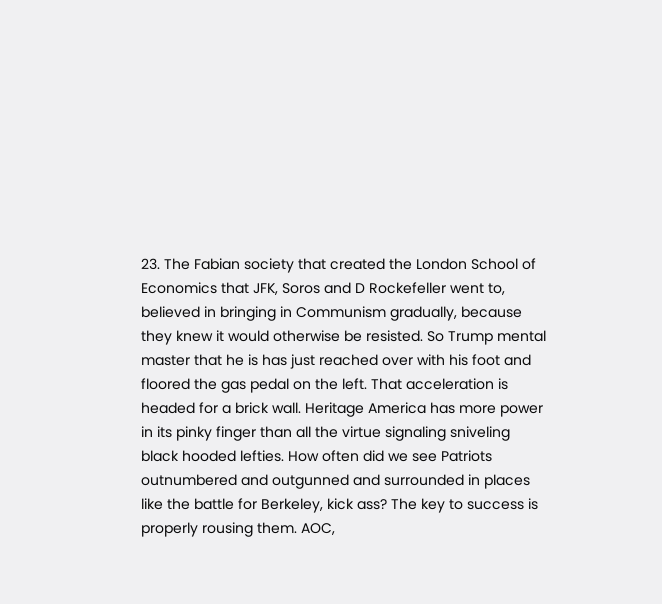23. The Fabian society that created the London School of Economics that JFK, Soros and D Rockefeller went to, believed in bringing in Communism gradually, because they knew it would otherwise be resisted. So Trump mental master that he is has just reached over with his foot and floored the gas pedal on the left. That acceleration is headed for a brick wall. Heritage America has more power in its pinky finger than all the virtue signaling sniveling black hooded lefties. How often did we see Patriots outnumbered and outgunned and surrounded in places like the battle for Berkeley, kick ass? The key to success is properly rousing them. AOC,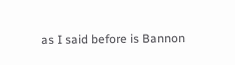as I said before is Bannon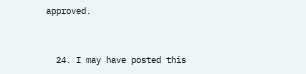approved.


  24. I may have posted this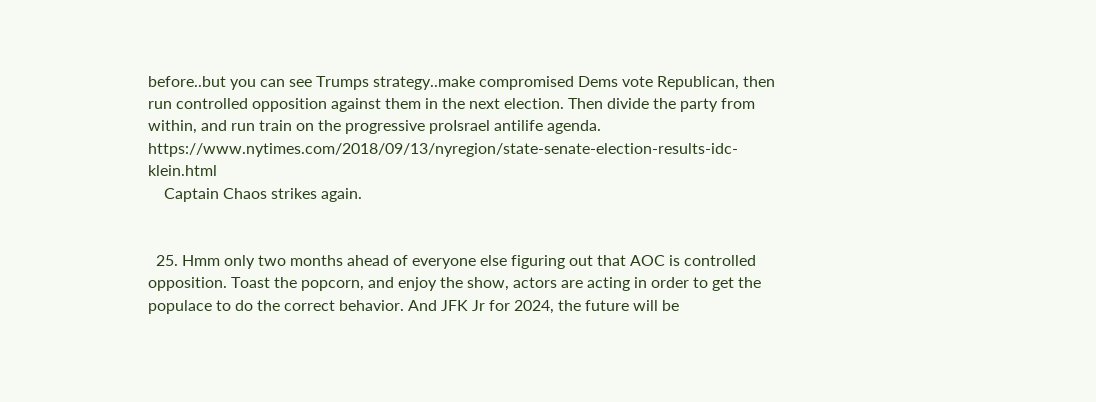before..but you can see Trumps strategy..make compromised Dems vote Republican, then run controlled opposition against them in the next election. Then divide the party from within, and run train on the progressive proIsrael antilife agenda. https://www.nytimes.com/2018/09/13/nyregion/state-senate-election-results-idc-klein.html
    Captain Chaos strikes again.


  25. Hmm only two months ahead of everyone else figuring out that AOC is controlled opposition. Toast the popcorn, and enjoy the show, actors are acting in order to get the populace to do the correct behavior. And JFK Jr for 2024, the future will be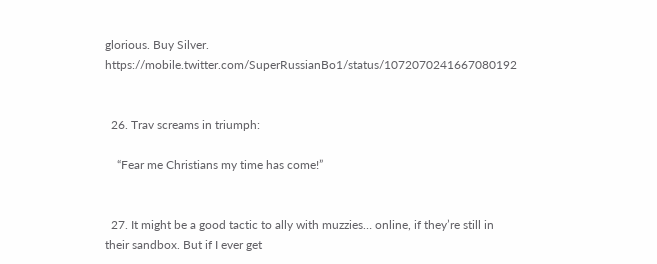glorious. Buy Silver. https://mobile.twitter.com/SuperRussianBo1/status/1072070241667080192


  26. Trav screams in triumph:

    “Fear me Christians my time has come!”


  27. It might be a good tactic to ally with muzzies… online, if they’re still in their sandbox. But if I ever get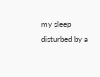my sleep disturbed by a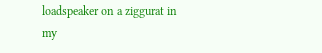loadspeaker on a ziggurat in my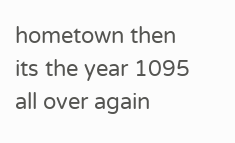hometown then its the year 1095 all over again